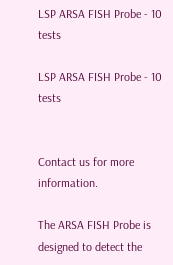LSP ARSA FISH Probe - 10 tests

LSP ARSA FISH Probe - 10 tests


Contact us for more information.

The ARSA FISH Probe is designed to detect the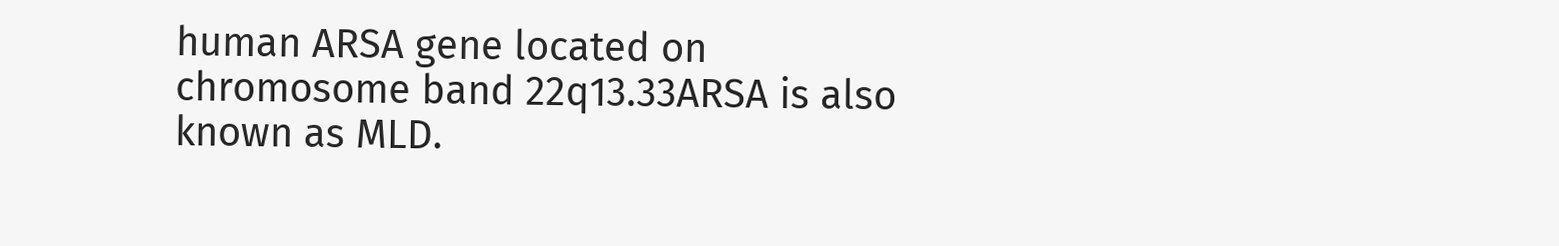human ARSA gene located on chromosome band 22q13.33ARSA is also known as MLD.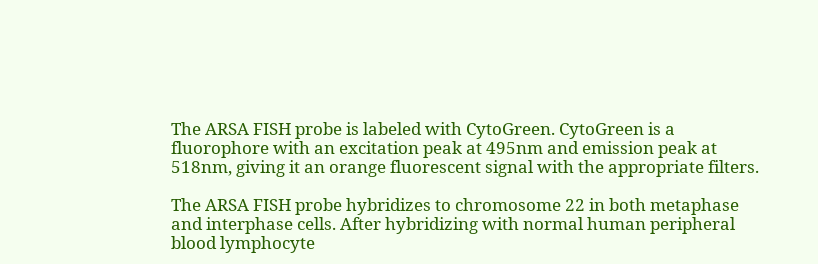The ARSA FISH probe is labeled with CytoGreen. CytoGreen is a fluorophore with an excitation peak at 495nm and emission peak at 518nm, giving it an orange fluorescent signal with the appropriate filters.

The ARSA FISH probe hybridizes to chromosome 22 in both metaphase and interphase cells. After hybridizing with normal human peripheral blood lymphocyte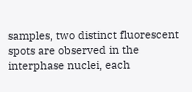samples, two distinct fluorescent spots are observed in the interphase nuclei, each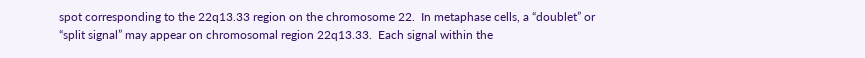spot corresponding to the 22q13.33 region on the chromosome 22.  In metaphase cells, a “doublet” or “split signal” may appear on chromosomal region 22q13.33.  Each signal within the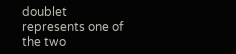doublet represents one of the two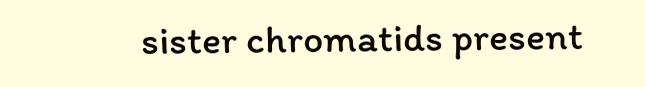sister chromatids present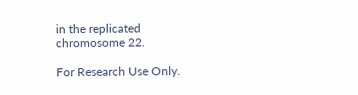in the replicated chromosome 22.

For Research Use Only.